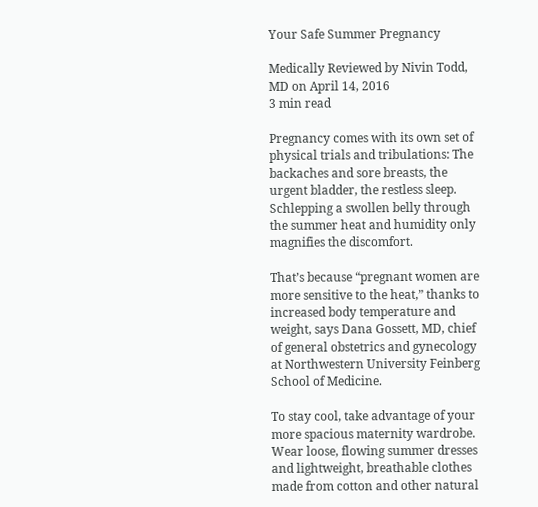Your Safe Summer Pregnancy

Medically Reviewed by Nivin Todd, MD on April 14, 2016
3 min read

Pregnancy comes with its own set of physical trials and tribulations: The backaches and sore breasts, the urgent bladder, the restless sleep. Schlepping a swollen belly through the summer heat and humidity only magnifies the discomfort.

That’s because “pregnant women are more sensitive to the heat,” thanks to increased body temperature and weight, says Dana Gossett, MD, chief of general obstetrics and gynecology at Northwestern University Feinberg School of Medicine.

To stay cool, take advantage of your more spacious maternity wardrobe. Wear loose, flowing summer dresses and lightweight, breathable clothes made from cotton and other natural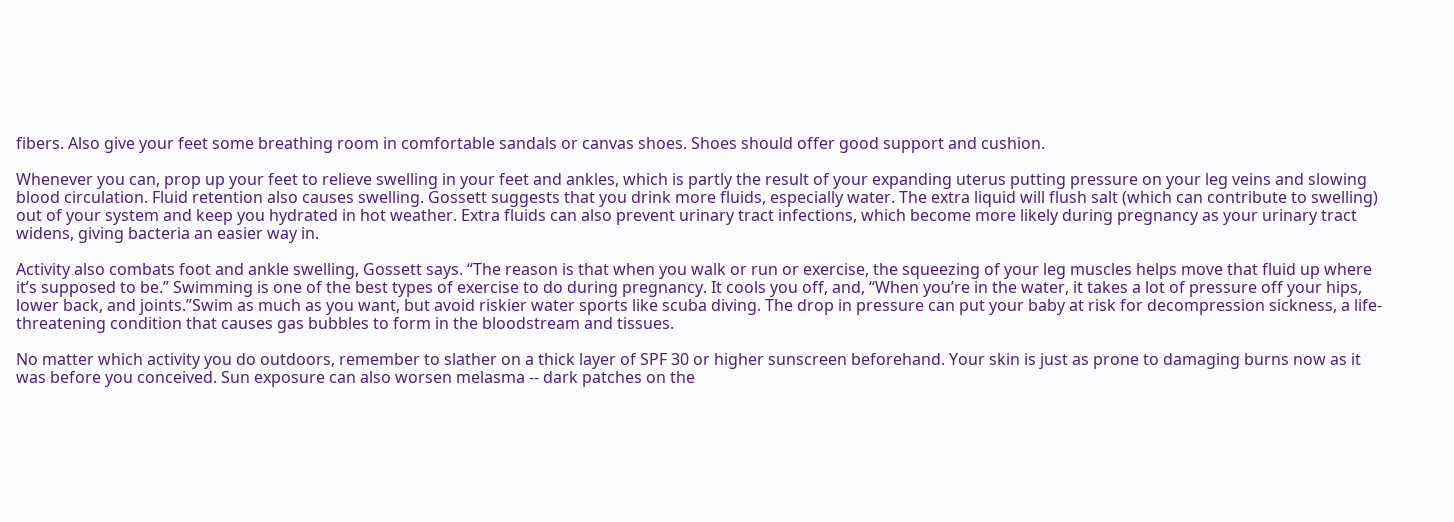fibers. Also give your feet some breathing room in comfortable sandals or canvas shoes. Shoes should offer good support and cushion.

Whenever you can, prop up your feet to relieve swelling in your feet and ankles, which is partly the result of your expanding uterus putting pressure on your leg veins and slowing blood circulation. Fluid retention also causes swelling. Gossett suggests that you drink more fluids, especially water. The extra liquid will flush salt (which can contribute to swelling) out of your system and keep you hydrated in hot weather. Extra fluids can also prevent urinary tract infections, which become more likely during pregnancy as your urinary tract widens, giving bacteria an easier way in.

Activity also combats foot and ankle swelling, Gossett says. “The reason is that when you walk or run or exercise, the squeezing of your leg muscles helps move that fluid up where it’s supposed to be.” Swimming is one of the best types of exercise to do during pregnancy. It cools you off, and, “When you’re in the water, it takes a lot of pressure off your hips, lower back, and joints.”Swim as much as you want, but avoid riskier water sports like scuba diving. The drop in pressure can put your baby at risk for decompression sickness, a life-threatening condition that causes gas bubbles to form in the bloodstream and tissues.

No matter which activity you do outdoors, remember to slather on a thick layer of SPF 30 or higher sunscreen beforehand. Your skin is just as prone to damaging burns now as it was before you conceived. Sun exposure can also worsen melasma -- dark patches on the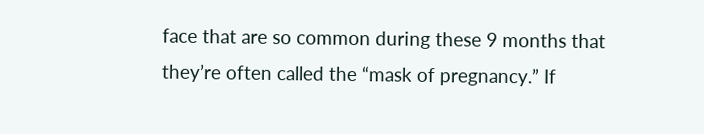face that are so common during these 9 months that they’re often called the “mask of pregnancy.” If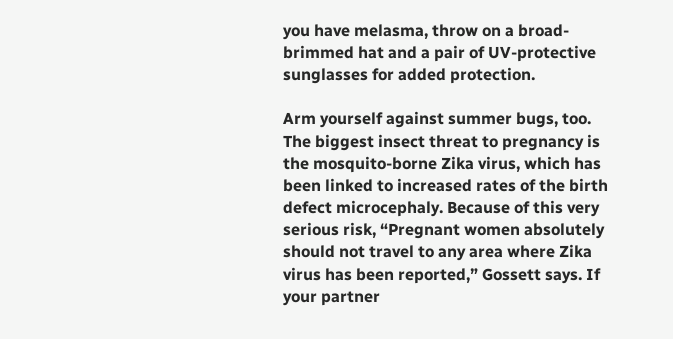you have melasma, throw on a broad-brimmed hat and a pair of UV-protective sunglasses for added protection.

Arm yourself against summer bugs, too. The biggest insect threat to pregnancy is the mosquito-borne Zika virus, which has been linked to increased rates of the birth defect microcephaly. Because of this very serious risk, “Pregnant women absolutely should not travel to any area where Zika virus has been reported,” Gossett says. If your partner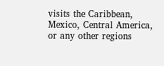visits the Caribbean, Mexico, Central America, or any other regions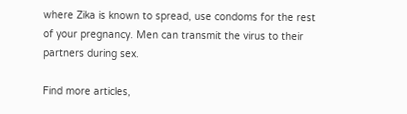where Zika is known to spread, use condoms for the rest of your pregnancy. Men can transmit the virus to their partners during sex.

Find more articles,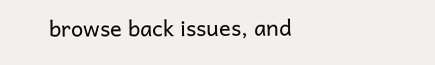browse back issues, and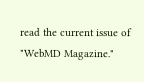read the current issue of "WebMD Magazine."